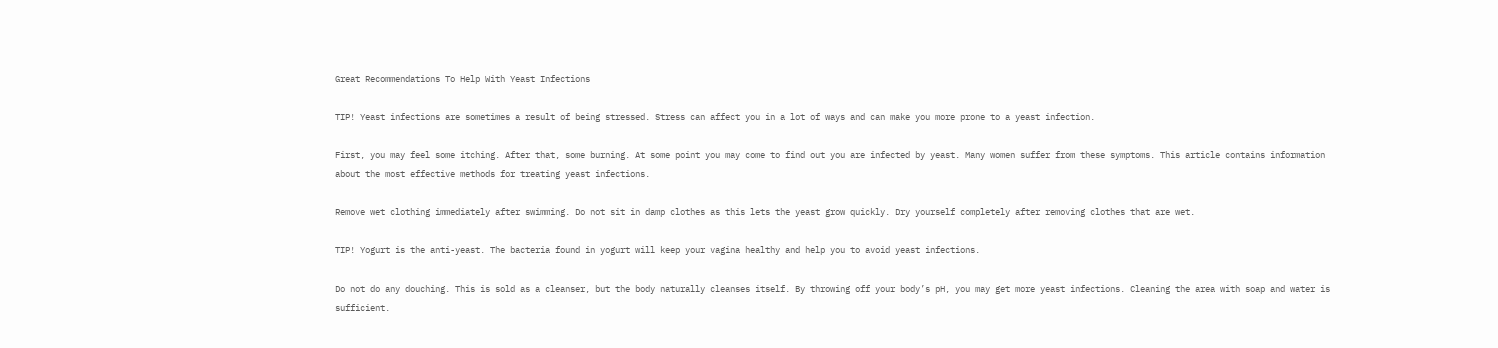Great Recommendations To Help With Yeast Infections

TIP! Yeast infections are sometimes a result of being stressed. Stress can affect you in a lot of ways and can make you more prone to a yeast infection.

First, you may feel some itching. After that, some burning. At some point you may come to find out you are infected by yeast. Many women suffer from these symptoms. This article contains information about the most effective methods for treating yeast infections.

Remove wet clothing immediately after swimming. Do not sit in damp clothes as this lets the yeast grow quickly. Dry yourself completely after removing clothes that are wet.

TIP! Yogurt is the anti-yeast. The bacteria found in yogurt will keep your vagina healthy and help you to avoid yeast infections.

Do not do any douching. This is sold as a cleanser, but the body naturally cleanses itself. By throwing off your body’s pH, you may get more yeast infections. Cleaning the area with soap and water is sufficient.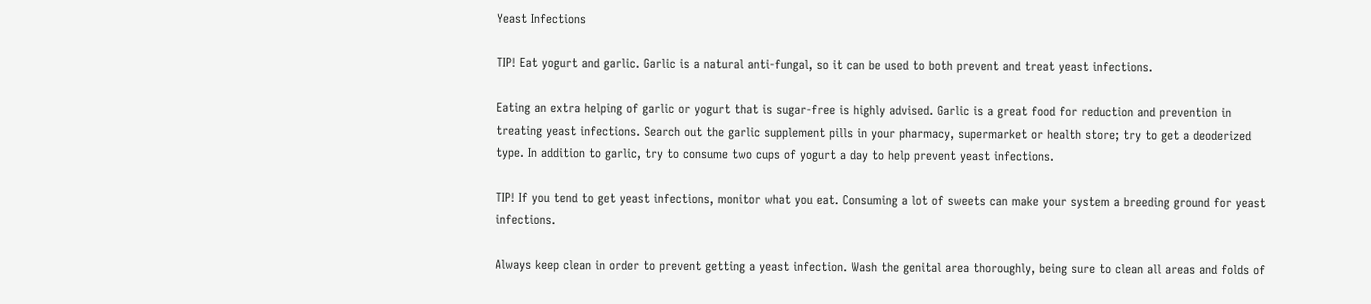Yeast Infections

TIP! Eat yogurt and garlic. Garlic is a natural anti-fungal, so it can be used to both prevent and treat yeast infections.

Eating an extra helping of garlic or yogurt that is sugar-free is highly advised. Garlic is a great food for reduction and prevention in treating yeast infections. Search out the garlic supplement pills in your pharmacy, supermarket or health store; try to get a deoderized type. In addition to garlic, try to consume two cups of yogurt a day to help prevent yeast infections.

TIP! If you tend to get yeast infections, monitor what you eat. Consuming a lot of sweets can make your system a breeding ground for yeast infections.

Always keep clean in order to prevent getting a yeast infection. Wash the genital area thoroughly, being sure to clean all areas and folds of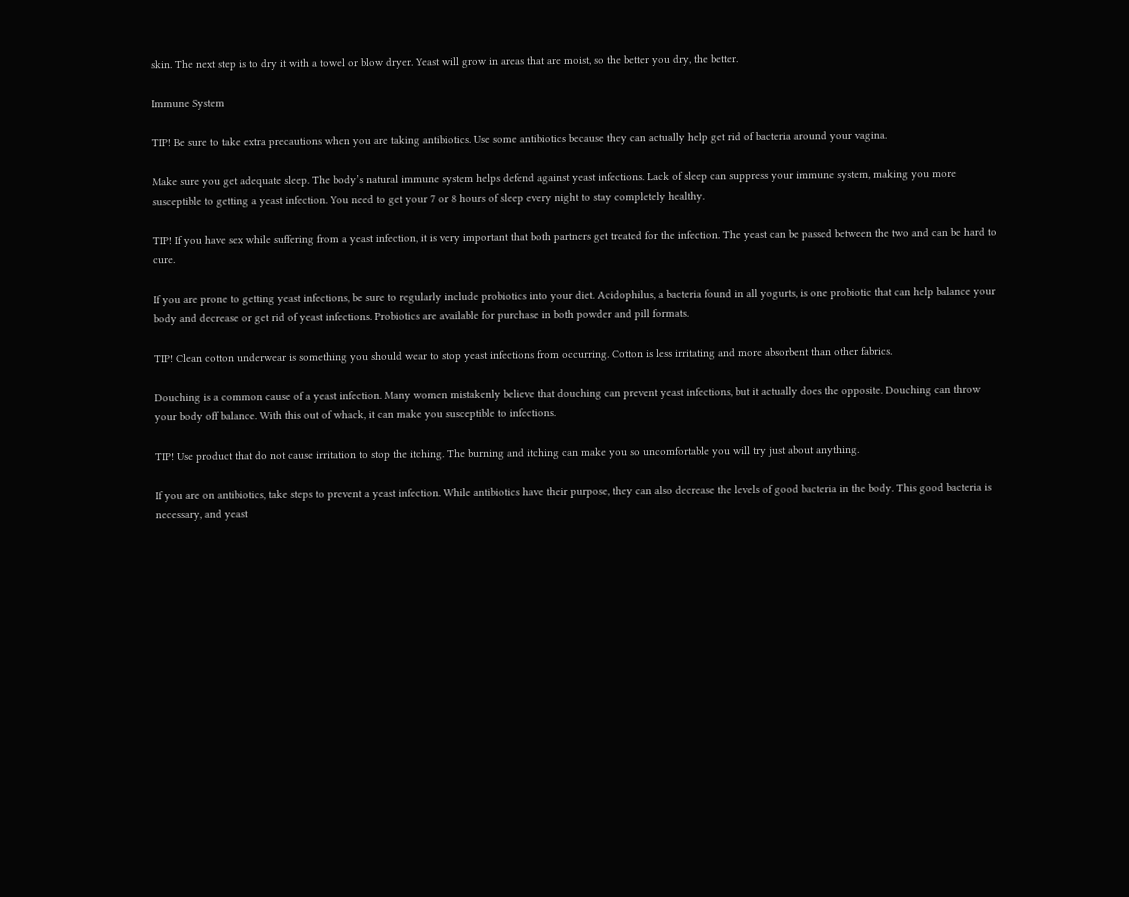skin. The next step is to dry it with a towel or blow dryer. Yeast will grow in areas that are moist, so the better you dry, the better.

Immune System

TIP! Be sure to take extra precautions when you are taking antibiotics. Use some antibiotics because they can actually help get rid of bacteria around your vagina.

Make sure you get adequate sleep. The body’s natural immune system helps defend against yeast infections. Lack of sleep can suppress your immune system, making you more susceptible to getting a yeast infection. You need to get your 7 or 8 hours of sleep every night to stay completely healthy.

TIP! If you have sex while suffering from a yeast infection, it is very important that both partners get treated for the infection. The yeast can be passed between the two and can be hard to cure.

If you are prone to getting yeast infections, be sure to regularly include probiotics into your diet. Acidophilus, a bacteria found in all yogurts, is one probiotic that can help balance your body and decrease or get rid of yeast infections. Probiotics are available for purchase in both powder and pill formats.

TIP! Clean cotton underwear is something you should wear to stop yeast infections from occurring. Cotton is less irritating and more absorbent than other fabrics.

Douching is a common cause of a yeast infection. Many women mistakenly believe that douching can prevent yeast infections, but it actually does the opposite. Douching can throw your body off balance. With this out of whack, it can make you susceptible to infections.

TIP! Use product that do not cause irritation to stop the itching. The burning and itching can make you so uncomfortable you will try just about anything.

If you are on antibiotics, take steps to prevent a yeast infection. While antibiotics have their purpose, they can also decrease the levels of good bacteria in the body. This good bacteria is necessary, and yeast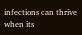infections can thrive when its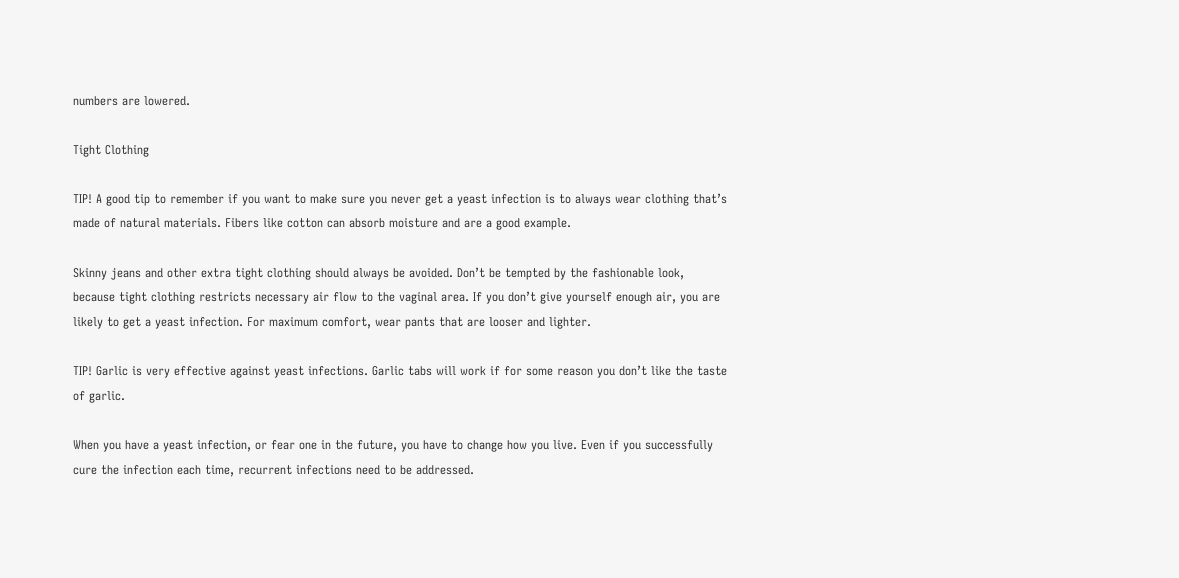numbers are lowered.

Tight Clothing

TIP! A good tip to remember if you want to make sure you never get a yeast infection is to always wear clothing that’s made of natural materials. Fibers like cotton can absorb moisture and are a good example.

Skinny jeans and other extra tight clothing should always be avoided. Don’t be tempted by the fashionable look, because tight clothing restricts necessary air flow to the vaginal area. If you don’t give yourself enough air, you are likely to get a yeast infection. For maximum comfort, wear pants that are looser and lighter.

TIP! Garlic is very effective against yeast infections. Garlic tabs will work if for some reason you don’t like the taste of garlic.

When you have a yeast infection, or fear one in the future, you have to change how you live. Even if you successfully cure the infection each time, recurrent infections need to be addressed.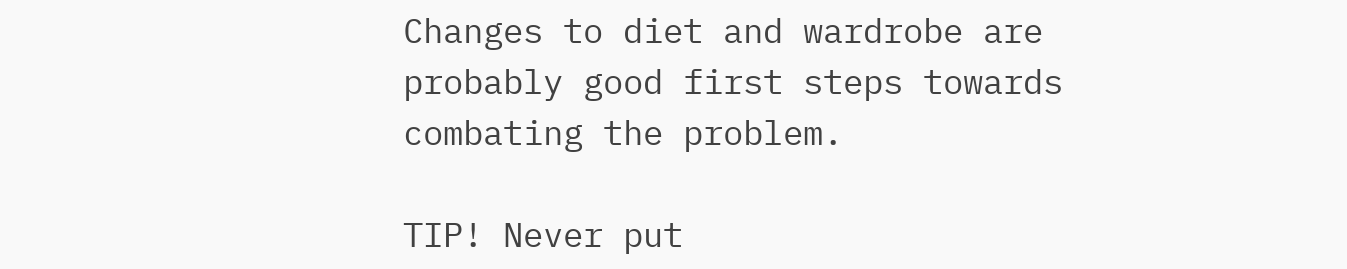Changes to diet and wardrobe are probably good first steps towards combating the problem.

TIP! Never put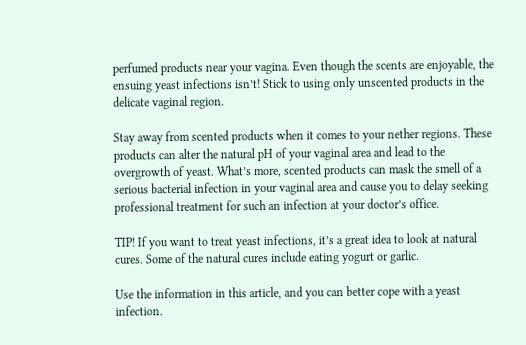perfumed products near your vagina. Even though the scents are enjoyable, the ensuing yeast infections isn’t! Stick to using only unscented products in the delicate vaginal region.

Stay away from scented products when it comes to your nether regions. These products can alter the natural pH of your vaginal area and lead to the overgrowth of yeast. What’s more, scented products can mask the smell of a serious bacterial infection in your vaginal area and cause you to delay seeking professional treatment for such an infection at your doctor’s office.

TIP! If you want to treat yeast infections, it’s a great idea to look at natural cures. Some of the natural cures include eating yogurt or garlic.

Use the information in this article, and you can better cope with a yeast infection.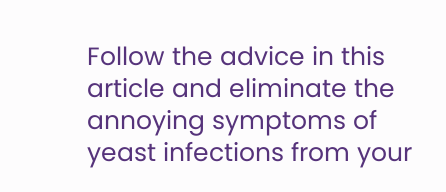Follow the advice in this article and eliminate the annoying symptoms of yeast infections from your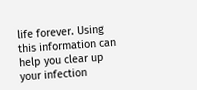life forever. Using this information can help you clear up your infection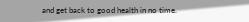and get back to good health in no time.